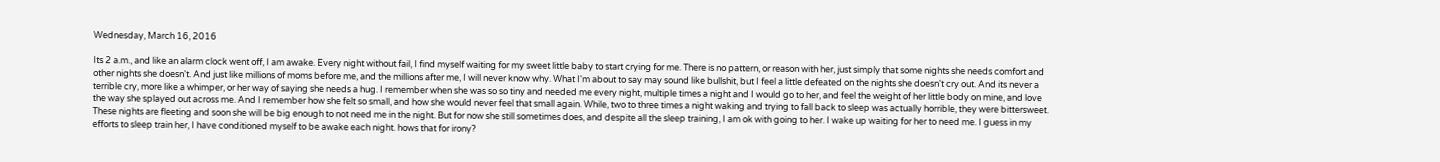Wednesday, March 16, 2016

Its 2 a.m., and like an alarm clock went off, I am awake. Every night without fail, I find myself waiting for my sweet little baby to start crying for me. There is no pattern, or reason with her, just simply that some nights she needs comfort and other nights she doesn't. And just like millions of moms before me, and the millions after me, I will never know why. What I'm about to say may sound like bullshit, but I feel a little defeated on the nights she doesn't cry out. And its never a terrible cry, more like a whimper, or her way of saying she needs a hug. I remember when she was so so tiny and needed me every night, multiple times a night and I would go to her, and feel the weight of her little body on mine, and love the way she splayed out across me. And I remember how she felt so small, and how she would never feel that small again. While, two to three times a night waking and trying to fall back to sleep was actually horrible, they were bittersweet. These nights are fleeting and soon she will be big enough to not need me in the night. But for now she still sometimes does, and despite all the sleep training, I am ok with going to her. I wake up waiting for her to need me. I guess in my efforts to sleep train her, I have conditioned myself to be awake each night. hows that for irony?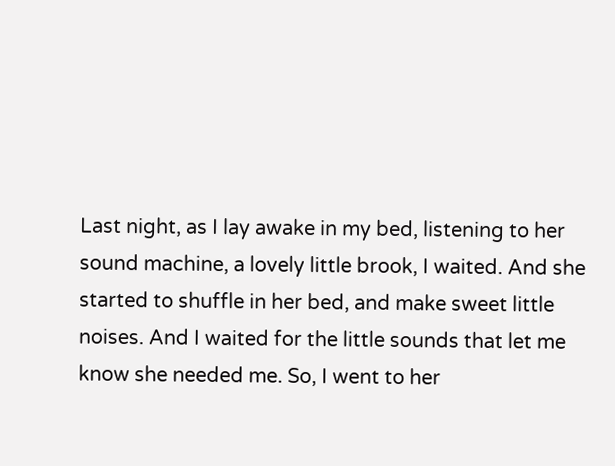Last night, as I lay awake in my bed, listening to her sound machine, a lovely little brook, I waited. And she started to shuffle in her bed, and make sweet little noises. And I waited for the little sounds that let me know she needed me. So, I went to her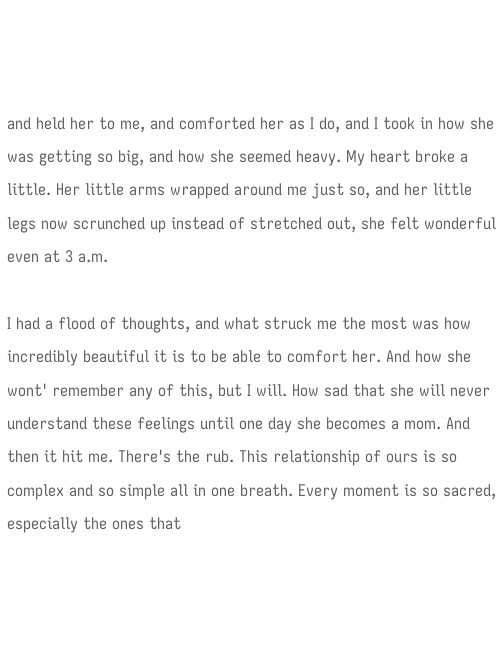and held her to me, and comforted her as I do, and I took in how she was getting so big, and how she seemed heavy. My heart broke a little. Her little arms wrapped around me just so, and her little legs now scrunched up instead of stretched out, she felt wonderful even at 3 a.m.

I had a flood of thoughts, and what struck me the most was how incredibly beautiful it is to be able to comfort her. And how she wont' remember any of this, but I will. How sad that she will never understand these feelings until one day she becomes a mom. And then it hit me. There's the rub. This relationship of ours is so complex and so simple all in one breath. Every moment is so sacred, especially the ones that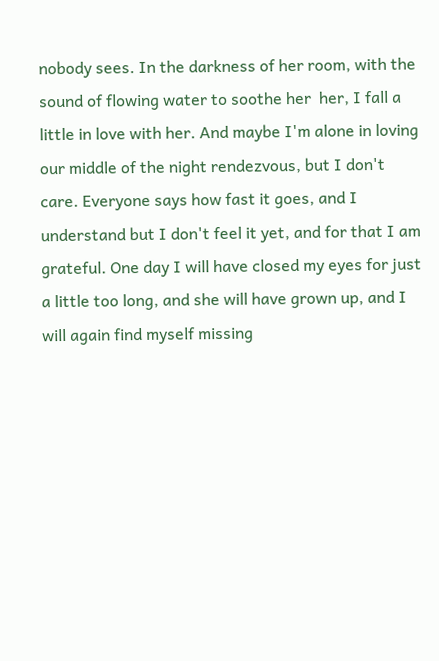nobody sees. In the darkness of her room, with the sound of flowing water to soothe her  her, I fall a little in love with her. And maybe I'm alone in loving our middle of the night rendezvous, but I don't care. Everyone says how fast it goes, and I understand but I don't feel it yet, and for that I am grateful. One day I will have closed my eyes for just a little too long, and she will have grown up, and I will again find myself missing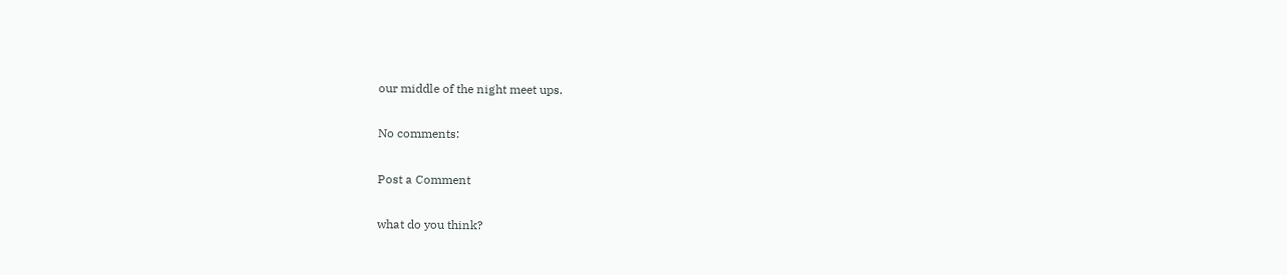our middle of the night meet ups.

No comments:

Post a Comment

what do you think?